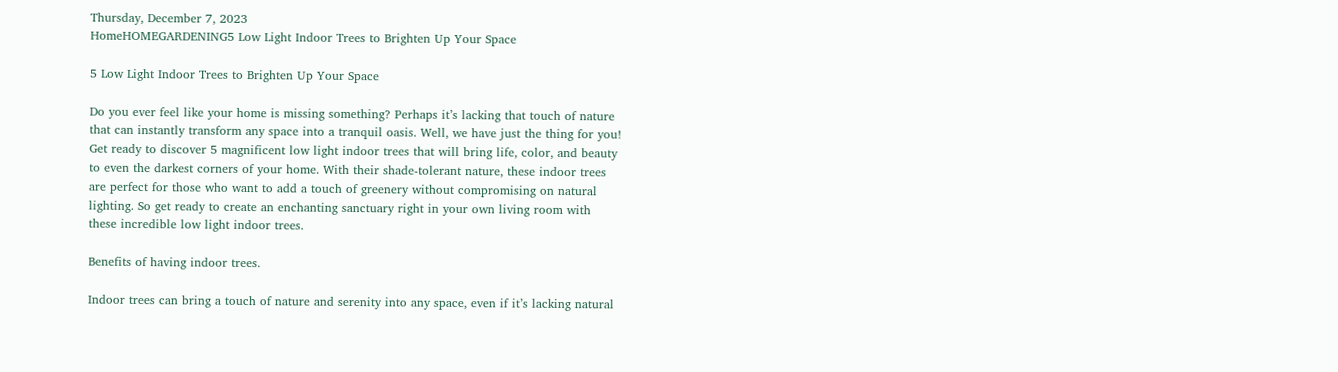Thursday, December 7, 2023
HomeHOMEGARDENING5 Low Light Indoor Trees to Brighten Up Your Space

5 Low Light Indoor Trees to Brighten Up Your Space

Do you ever feel like your home is missing something? Perhaps it’s lacking that touch of nature that can instantly transform any space into a tranquil oasis. Well, we have just the thing for you! Get ready to discover 5 magnificent low light indoor trees that will bring life, color, and beauty to even the darkest corners of your home. With their shade-tolerant nature, these indoor trees are perfect for those who want to add a touch of greenery without compromising on natural lighting. So get ready to create an enchanting sanctuary right in your own living room with these incredible low light indoor trees.

Benefits of having indoor trees.

Indoor trees can bring a touch of nature and serenity into any space, even if it’s lacking natural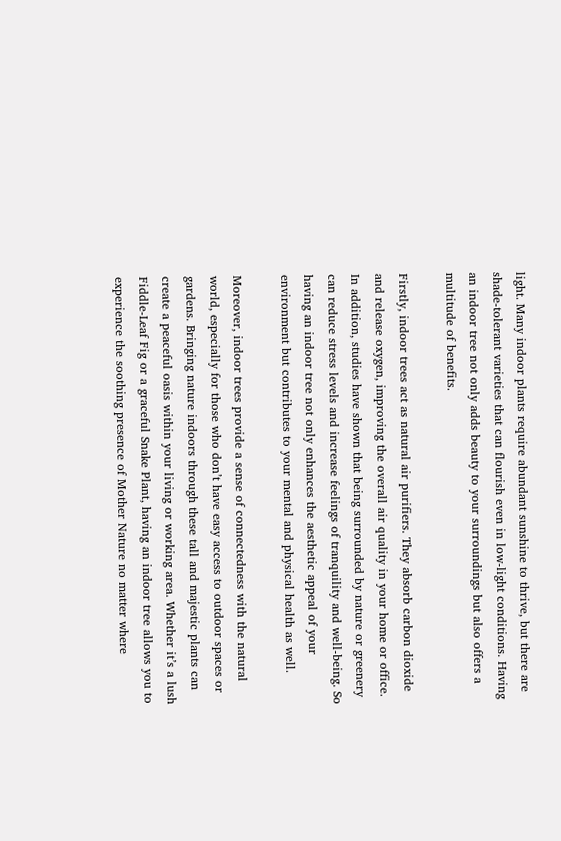light. Many indoor plants require abundant sunshine to thrive, but there are shade-tolerant varieties that can flourish even in low-light conditions. Having an indoor tree not only adds beauty to your surroundings but also offers a multitude of benefits.

Firstly, indoor trees act as natural air purifiers. They absorb carbon dioxide and release oxygen, improving the overall air quality in your home or office. In addition, studies have shown that being surrounded by nature or greenery can reduce stress levels and increase feelings of tranquility and well-being. So having an indoor tree not only enhances the aesthetic appeal of your environment but contributes to your mental and physical health as well.

Moreover, indoor trees provide a sense of connectedness with the natural world, especially for those who don’t have easy access to outdoor spaces or gardens. Bringing nature indoors through these tall and majestic plants can create a peaceful oasis within your living or working area. Whether it’s a lush Fiddle-Leaf Fig or a graceful Snake Plant, having an indoor tree allows you to experience the soothing presence of Mother Nature no matter where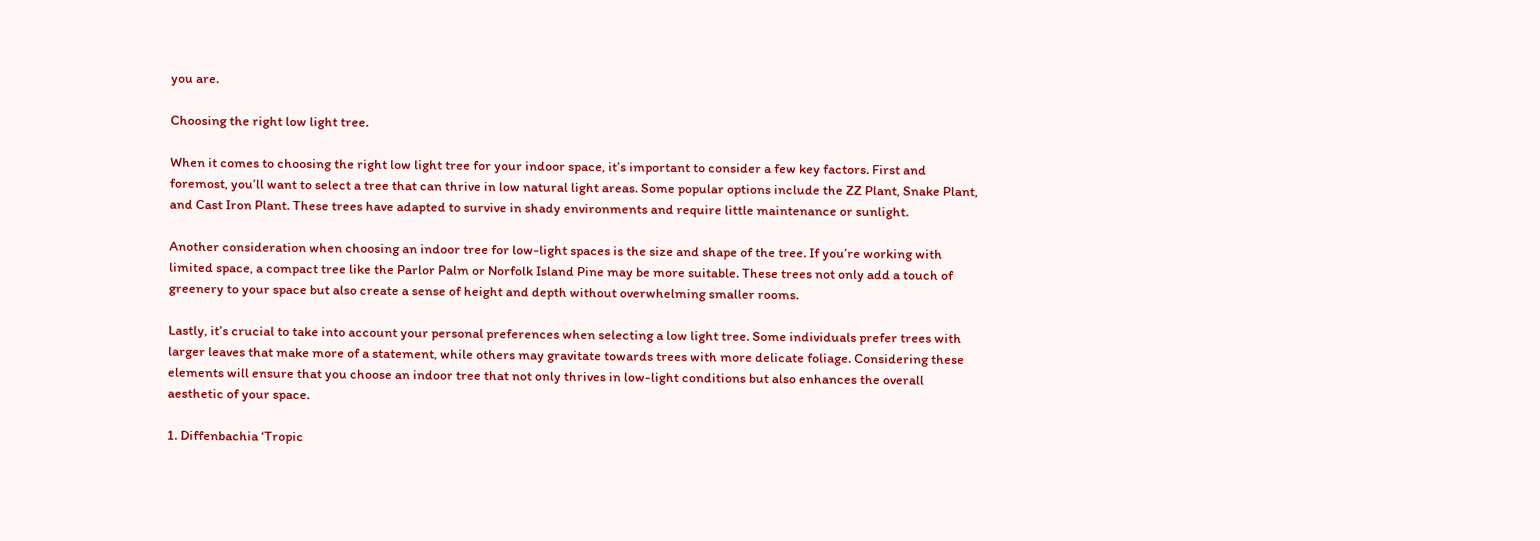you are.

Choosing the right low light tree.

When it comes to choosing the right low light tree for your indoor space, it’s important to consider a few key factors. First and foremost, you’ll want to select a tree that can thrive in low natural light areas. Some popular options include the ZZ Plant, Snake Plant, and Cast Iron Plant. These trees have adapted to survive in shady environments and require little maintenance or sunlight.

Another consideration when choosing an indoor tree for low-light spaces is the size and shape of the tree. If you’re working with limited space, a compact tree like the Parlor Palm or Norfolk Island Pine may be more suitable. These trees not only add a touch of greenery to your space but also create a sense of height and depth without overwhelming smaller rooms.

Lastly, it’s crucial to take into account your personal preferences when selecting a low light tree. Some individuals prefer trees with larger leaves that make more of a statement, while others may gravitate towards trees with more delicate foliage. Considering these elements will ensure that you choose an indoor tree that not only thrives in low-light conditions but also enhances the overall aesthetic of your space.

1. Diffenbachia ‘Tropic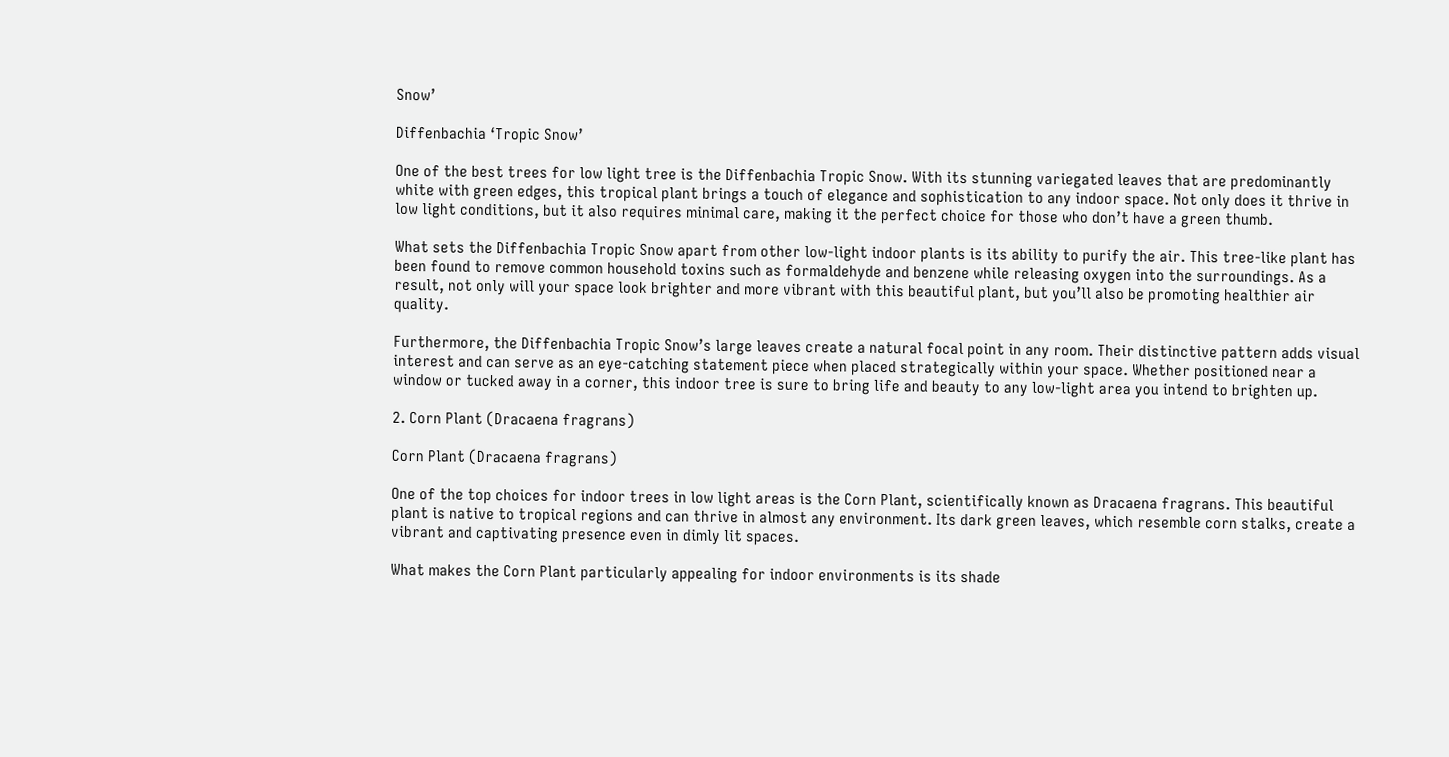Snow’

Diffenbachia ‘Tropic Snow’

One of the best trees for low light tree is the Diffenbachia Tropic Snow. With its stunning variegated leaves that are predominantly white with green edges, this tropical plant brings a touch of elegance and sophistication to any indoor space. Not only does it thrive in low light conditions, but it also requires minimal care, making it the perfect choice for those who don’t have a green thumb.

What sets the Diffenbachia Tropic Snow apart from other low-light indoor plants is its ability to purify the air. This tree-like plant has been found to remove common household toxins such as formaldehyde and benzene while releasing oxygen into the surroundings. As a result, not only will your space look brighter and more vibrant with this beautiful plant, but you’ll also be promoting healthier air quality.

Furthermore, the Diffenbachia Tropic Snow’s large leaves create a natural focal point in any room. Their distinctive pattern adds visual interest and can serve as an eye-catching statement piece when placed strategically within your space. Whether positioned near a window or tucked away in a corner, this indoor tree is sure to bring life and beauty to any low-light area you intend to brighten up.

2. Corn Plant (Dracaena fragrans)

Corn Plant (Dracaena fragrans)

One of the top choices for indoor trees in low light areas is the Corn Plant, scientifically known as Dracaena fragrans. This beautiful plant is native to tropical regions and can thrive in almost any environment. Its dark green leaves, which resemble corn stalks, create a vibrant and captivating presence even in dimly lit spaces.

What makes the Corn Plant particularly appealing for indoor environments is its shade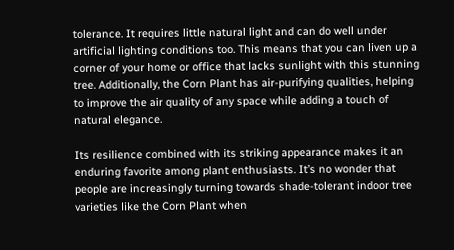tolerance. It requires little natural light and can do well under artificial lighting conditions too. This means that you can liven up a corner of your home or office that lacks sunlight with this stunning tree. Additionally, the Corn Plant has air-purifying qualities, helping to improve the air quality of any space while adding a touch of natural elegance.

Its resilience combined with its striking appearance makes it an enduring favorite among plant enthusiasts. It’s no wonder that people are increasingly turning towards shade-tolerant indoor tree varieties like the Corn Plant when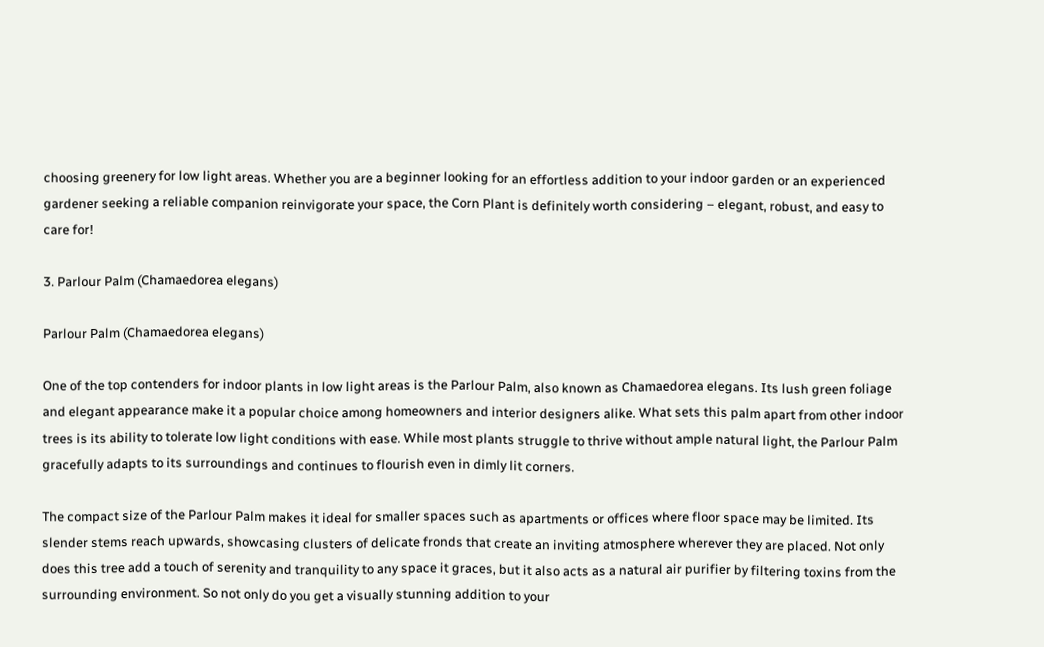choosing greenery for low light areas. Whether you are a beginner looking for an effortless addition to your indoor garden or an experienced gardener seeking a reliable companion reinvigorate your space, the Corn Plant is definitely worth considering – elegant, robust, and easy to care for!

3. Parlour Palm (Chamaedorea elegans)

Parlour Palm (Chamaedorea elegans)

One of the top contenders for indoor plants in low light areas is the Parlour Palm, also known as Chamaedorea elegans. Its lush green foliage and elegant appearance make it a popular choice among homeowners and interior designers alike. What sets this palm apart from other indoor trees is its ability to tolerate low light conditions with ease. While most plants struggle to thrive without ample natural light, the Parlour Palm gracefully adapts to its surroundings and continues to flourish even in dimly lit corners.

The compact size of the Parlour Palm makes it ideal for smaller spaces such as apartments or offices where floor space may be limited. Its slender stems reach upwards, showcasing clusters of delicate fronds that create an inviting atmosphere wherever they are placed. Not only does this tree add a touch of serenity and tranquility to any space it graces, but it also acts as a natural air purifier by filtering toxins from the surrounding environment. So not only do you get a visually stunning addition to your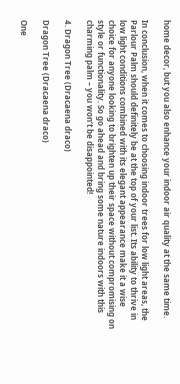home decor, but you also enhance your indoor air quality at the same time.

In conclusion, when it comes to choosing indoor trees for low light areas, the Parlour Palm should definitely be at the top of your list. Its ability to thrive in low light conditions combined with its elegant appearance make it a wise choice for anyone looking to brighten up their space without compromising on style or functionality. So go ahead and bring some nature indoors with this charming palm – you won’t be disappointed!

4. Dragon Tree (Dracaena draco)

Dragon Tree (Dracaena draco)

One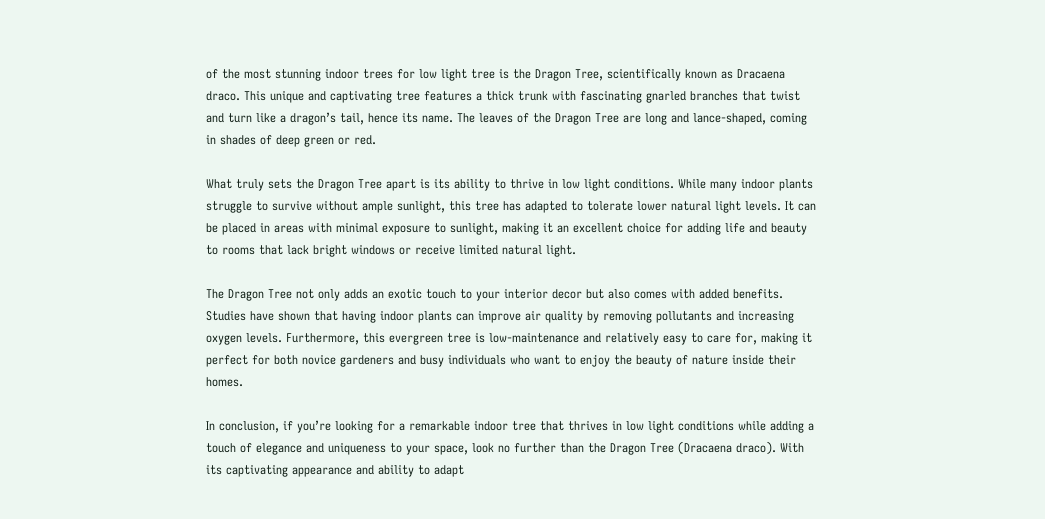of the most stunning indoor trees for low light tree is the Dragon Tree, scientifically known as Dracaena draco. This unique and captivating tree features a thick trunk with fascinating gnarled branches that twist and turn like a dragon’s tail, hence its name. The leaves of the Dragon Tree are long and lance-shaped, coming in shades of deep green or red.

What truly sets the Dragon Tree apart is its ability to thrive in low light conditions. While many indoor plants struggle to survive without ample sunlight, this tree has adapted to tolerate lower natural light levels. It can be placed in areas with minimal exposure to sunlight, making it an excellent choice for adding life and beauty to rooms that lack bright windows or receive limited natural light.

The Dragon Tree not only adds an exotic touch to your interior decor but also comes with added benefits. Studies have shown that having indoor plants can improve air quality by removing pollutants and increasing oxygen levels. Furthermore, this evergreen tree is low-maintenance and relatively easy to care for, making it perfect for both novice gardeners and busy individuals who want to enjoy the beauty of nature inside their homes.

In conclusion, if you’re looking for a remarkable indoor tree that thrives in low light conditions while adding a touch of elegance and uniqueness to your space, look no further than the Dragon Tree (Dracaena draco). With its captivating appearance and ability to adapt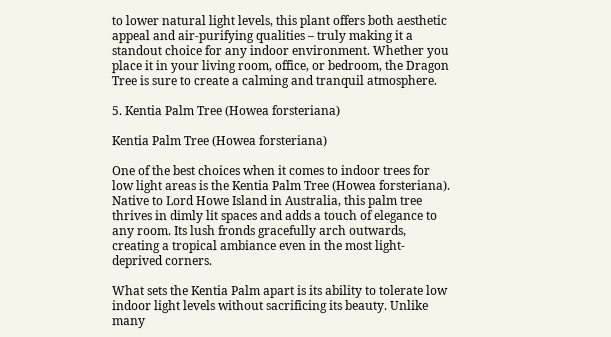to lower natural light levels, this plant offers both aesthetic appeal and air-purifying qualities – truly making it a standout choice for any indoor environment. Whether you place it in your living room, office, or bedroom, the Dragon Tree is sure to create a calming and tranquil atmosphere.

5. Kentia Palm Tree (Howea forsteriana)

Kentia Palm Tree (Howea forsteriana)

One of the best choices when it comes to indoor trees for low light areas is the Kentia Palm Tree (Howea forsteriana). Native to Lord Howe Island in Australia, this palm tree thrives in dimly lit spaces and adds a touch of elegance to any room. Its lush fronds gracefully arch outwards, creating a tropical ambiance even in the most light-deprived corners.

What sets the Kentia Palm apart is its ability to tolerate low indoor light levels without sacrificing its beauty. Unlike many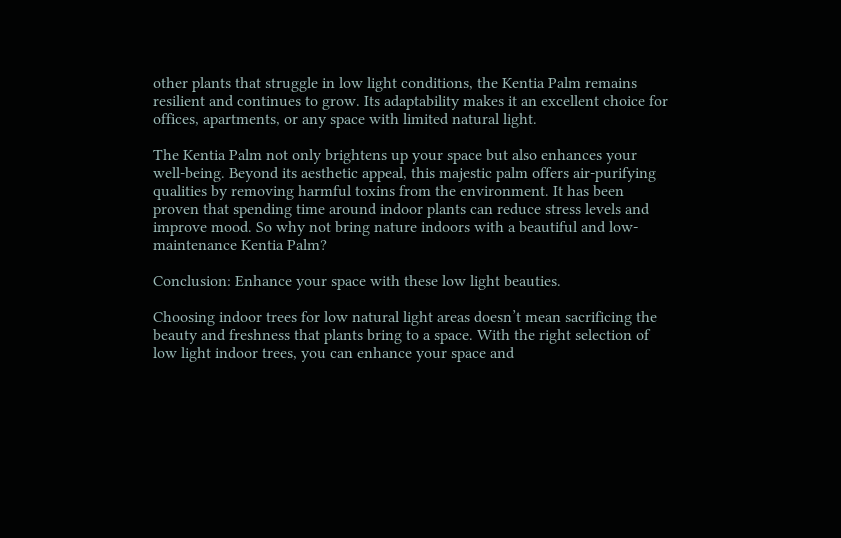other plants that struggle in low light conditions, the Kentia Palm remains resilient and continues to grow. Its adaptability makes it an excellent choice for offices, apartments, or any space with limited natural light.

The Kentia Palm not only brightens up your space but also enhances your well-being. Beyond its aesthetic appeal, this majestic palm offers air-purifying qualities by removing harmful toxins from the environment. It has been proven that spending time around indoor plants can reduce stress levels and improve mood. So why not bring nature indoors with a beautiful and low-maintenance Kentia Palm?

Conclusion: Enhance your space with these low light beauties.

Choosing indoor trees for low natural light areas doesn’t mean sacrificing the beauty and freshness that plants bring to a space. With the right selection of low light indoor trees, you can enhance your space and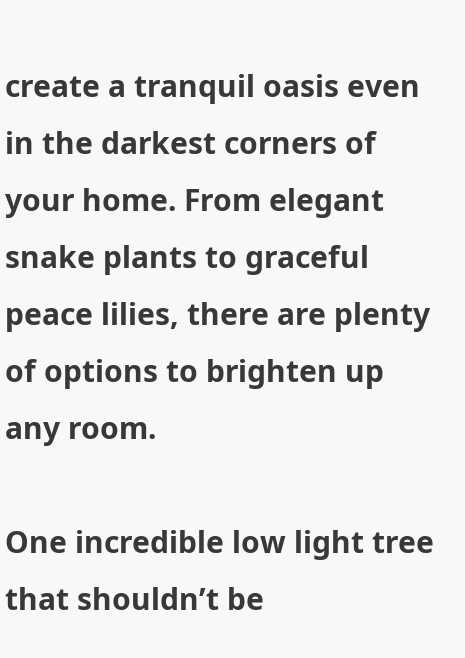create a tranquil oasis even in the darkest corners of your home. From elegant snake plants to graceful peace lilies, there are plenty of options to brighten up any room.

One incredible low light tree that shouldn’t be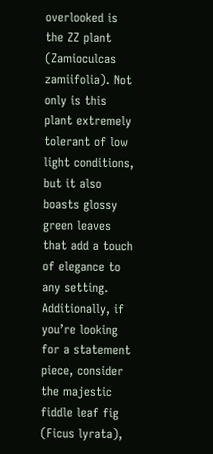overlooked is the ZZ plant (Zamioculcas zamiifolia). Not only is this plant extremely tolerant of low light conditions, but it also boasts glossy green leaves that add a touch of elegance to any setting. Additionally, if you’re looking for a statement piece, consider the majestic fiddle leaf fig (Ficus lyrata),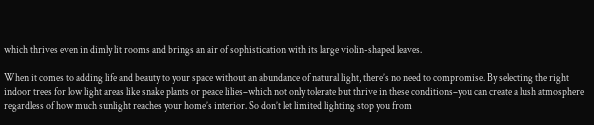which thrives even in dimly lit rooms and brings an air of sophistication with its large violin-shaped leaves.

When it comes to adding life and beauty to your space without an abundance of natural light, there’s no need to compromise. By selecting the right indoor trees for low light areas like snake plants or peace lilies–which not only tolerate but thrive in these conditions–you can create a lush atmosphere regardless of how much sunlight reaches your home’s interior. So don’t let limited lighting stop you from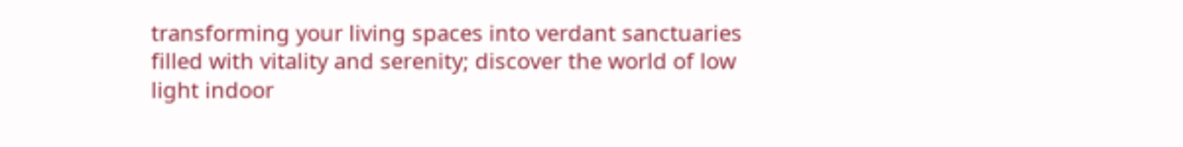transforming your living spaces into verdant sanctuaries filled with vitality and serenity; discover the world of low light indoor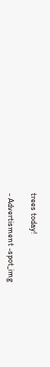trees today!

- Advertisment -spot_img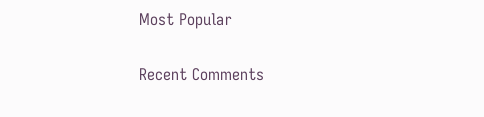Most Popular

Recent Comments